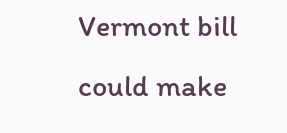Vermont bill could make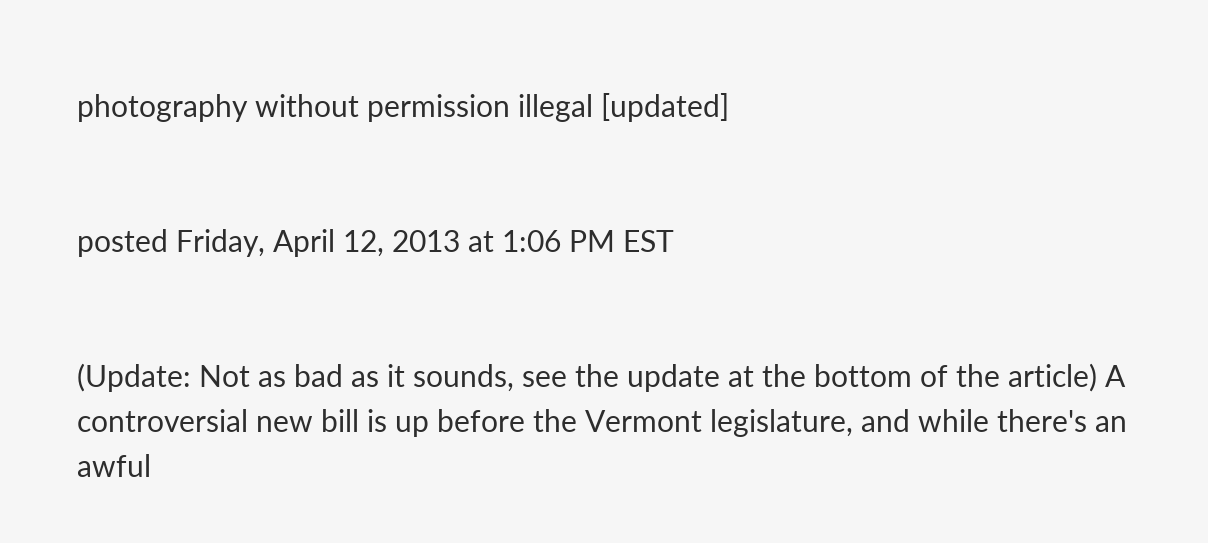photography without permission illegal [updated]


posted Friday, April 12, 2013 at 1:06 PM EST


(Update: Not as bad as it sounds, see the update at the bottom of the article) A controversial new bill is up before the Vermont legislature, and while there's an awful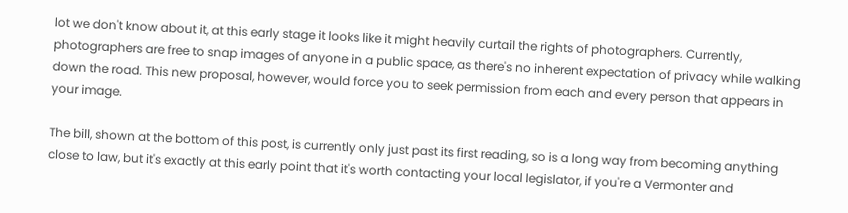lot we don't know about it, at this early stage it looks like it might heavily curtail the rights of photographers. Currently, photographers are free to snap images of anyone in a public space, as there's no inherent expectation of privacy while walking down the road. This new proposal, however, would force you to seek permission from each and every person that appears in your image.

The bill, shown at the bottom of this post, is currently only just past its first reading, so is a long way from becoming anything close to law, but it's exactly at this early point that it's worth contacting your local legislator, if you're a Vermonter and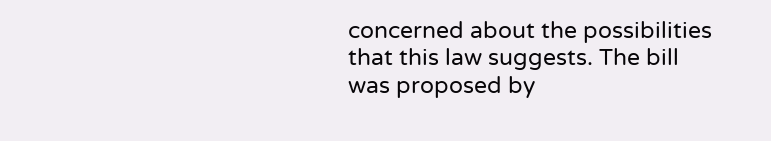concerned about the possibilities that this law suggests. The bill was proposed by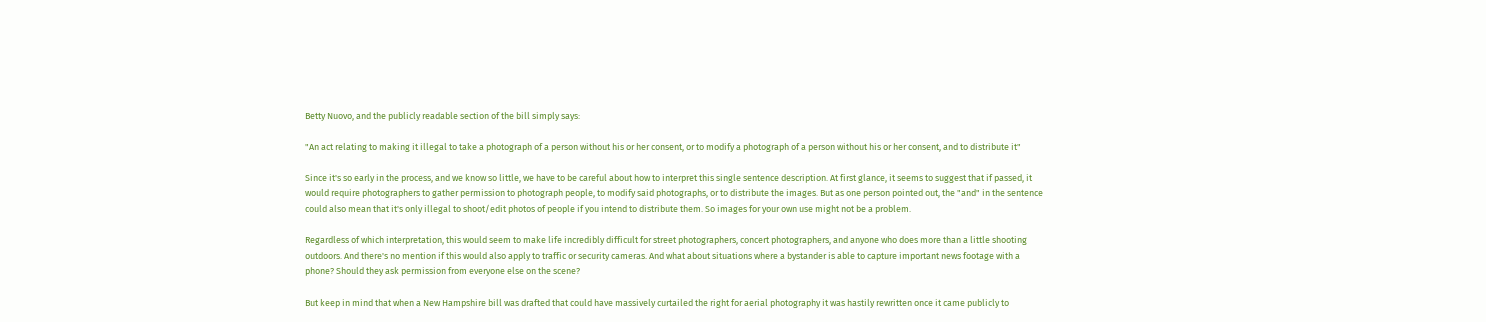Betty Nuovo, and the publicly readable section of the bill simply says:

"An act relating to making it illegal to take a photograph of a person without his or her consent, or to modify a photograph of a person without his or her consent, and to distribute it"

Since it's so early in the process, and we know so little, we have to be careful about how to interpret this single sentence description. At first glance, it seems to suggest that if passed, it would require photographers to gather permission to photograph people, to modify said photographs, or to distribute the images. But as one person pointed out, the "and" in the sentence could also mean that it's only illegal to shoot/edit photos of people if you intend to distribute them. So images for your own use might not be a problem.

Regardless of which interpretation, this would seem to make life incredibly difficult for street photographers, concert photographers, and anyone who does more than a little shooting outdoors. And there's no mention if this would also apply to traffic or security cameras. And what about situations where a bystander is able to capture important news footage with a phone? Should they ask permission from everyone else on the scene?

But keep in mind that when a New Hampshire bill was drafted that could have massively curtailed the right for aerial photography it was hastily rewritten once it came publicly to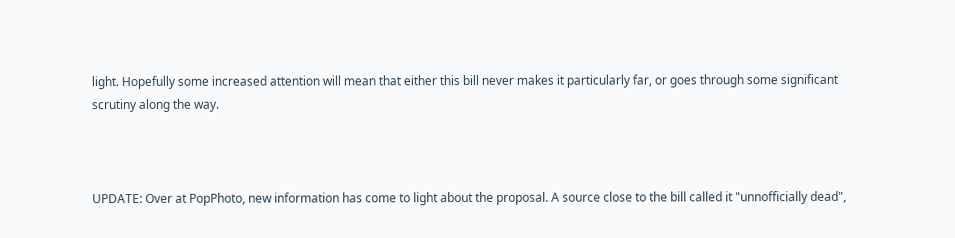light. Hopefully some increased attention will mean that either this bill never makes it particularly far, or goes through some significant scrutiny along the way.



UPDATE: Over at PopPhoto, new information has come to light about the proposal. A source close to the bill called it "unnofficially dead",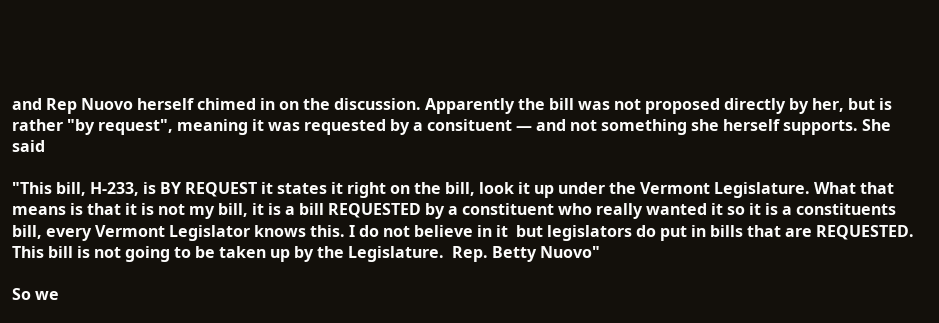and Rep Nuovo herself chimed in on the discussion. Apparently the bill was not proposed directly by her, but is rather "by request", meaning it was requested by a consituent — and not something she herself supports. She said

"This bill, H-233, is BY REQUEST it states it right on the bill, look it up under the Vermont Legislature. What that means is that it is not my bill, it is a bill REQUESTED by a constituent who really wanted it so it is a constituents bill, every Vermont Legislator knows this. I do not believe in it  but legislators do put in bills that are REQUESTED. This bill is not going to be taken up by the Legislature.  Rep. Betty Nuovo"

So we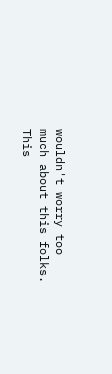wouldn't worry too much about this folks. This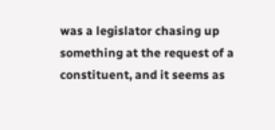was a legislator chasing up something at the request of a constituent, and it seems as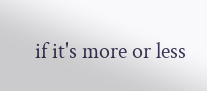if it's more or less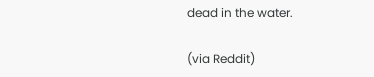dead in the water.

(via Reddit)